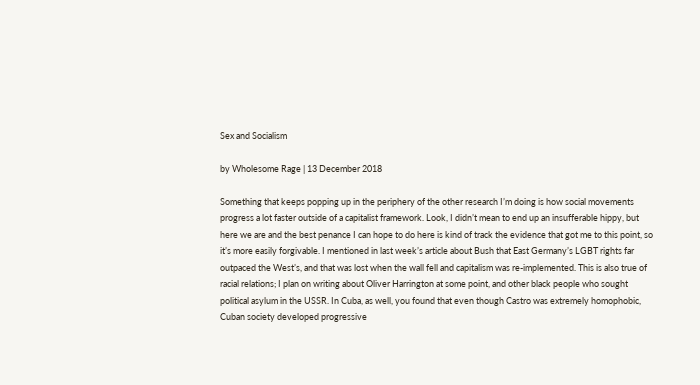Sex and Socialism

by Wholesome Rage | 13 December 2018

Something that keeps popping up in the periphery of the other research I’m doing is how social movements progress a lot faster outside of a capitalist framework. Look, I didn’t mean to end up an insufferable hippy, but here we are and the best penance I can hope to do here is kind of track the evidence that got me to this point, so it’s more easily forgivable. I mentioned in last week’s article about Bush that East Germany’s LGBT rights far outpaced the West’s, and that was lost when the wall fell and capitalism was re-implemented. This is also true of racial relations; I plan on writing about Oliver Harrington at some point, and other black people who sought political asylum in the USSR. In Cuba, as well, you found that even though Castro was extremely homophobic, Cuban society developed progressive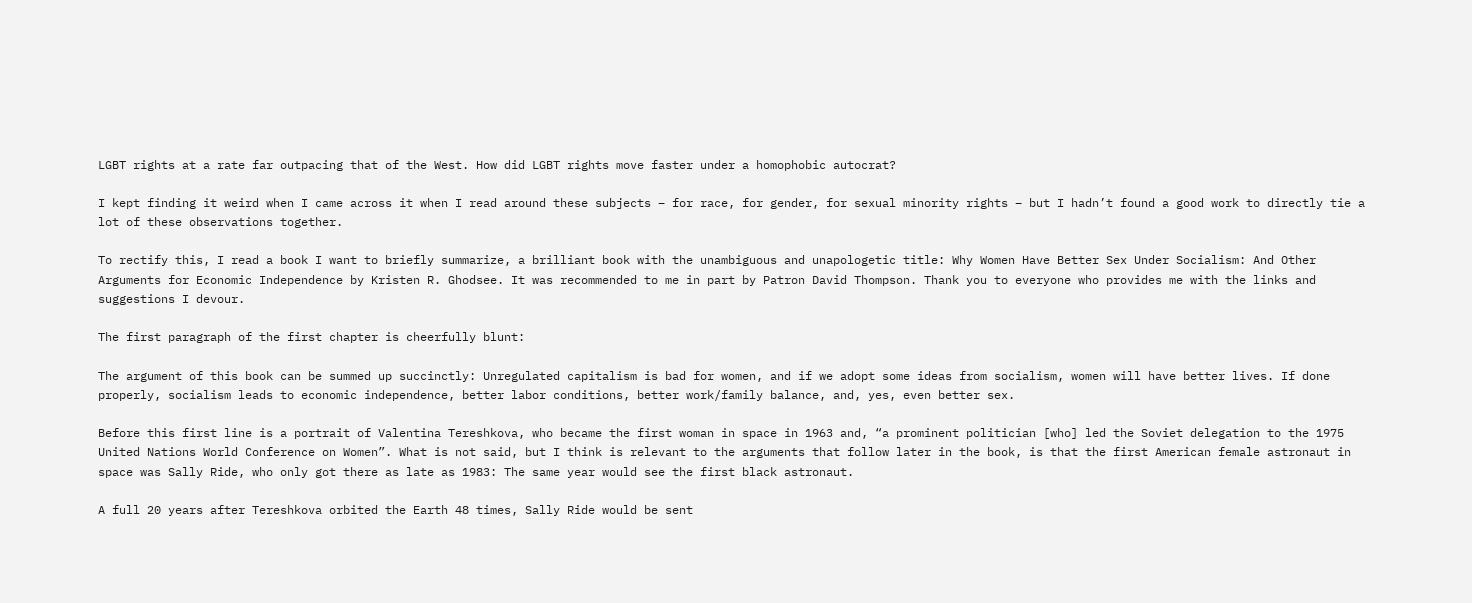LGBT rights at a rate far outpacing that of the West. How did LGBT rights move faster under a homophobic autocrat?

I kept finding it weird when I came across it when I read around these subjects – for race, for gender, for sexual minority rights – but I hadn’t found a good work to directly tie a lot of these observations together.

To rectify this, I read a book I want to briefly summarize, a brilliant book with the unambiguous and unapologetic title: Why Women Have Better Sex Under Socialism: And Other Arguments for Economic Independence by Kristen R. Ghodsee. It was recommended to me in part by Patron David Thompson. Thank you to everyone who provides me with the links and suggestions I devour.

The first paragraph of the first chapter is cheerfully blunt:

The argument of this book can be summed up succinctly: Unregulated capitalism is bad for women, and if we adopt some ideas from socialism, women will have better lives. If done properly, socialism leads to economic independence, better labor conditions, better work/family balance, and, yes, even better sex.

Before this first line is a portrait of Valentina Tereshkova, who became the first woman in space in 1963 and, “a prominent politician [who] led the Soviet delegation to the 1975 United Nations World Conference on Women”. What is not said, but I think is relevant to the arguments that follow later in the book, is that the first American female astronaut in space was Sally Ride, who only got there as late as 1983: The same year would see the first black astronaut.

A full 20 years after Tereshkova orbited the Earth 48 times, Sally Ride would be sent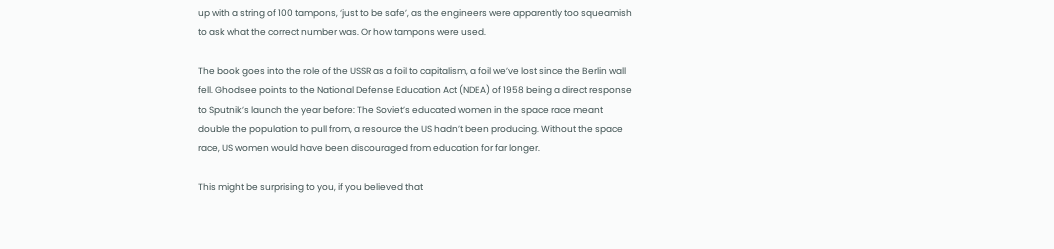up with a string of 100 tampons, ‘just to be safe’, as the engineers were apparently too squeamish to ask what the correct number was. Or how tampons were used.

The book goes into the role of the USSR as a foil to capitalism, a foil we’ve lost since the Berlin wall fell. Ghodsee points to the National Defense Education Act (NDEA) of 1958 being a direct response to Sputnik’s launch the year before: The Soviet’s educated women in the space race meant double the population to pull from, a resource the US hadn’t been producing. Without the space race, US women would have been discouraged from education for far longer.

This might be surprising to you, if you believed that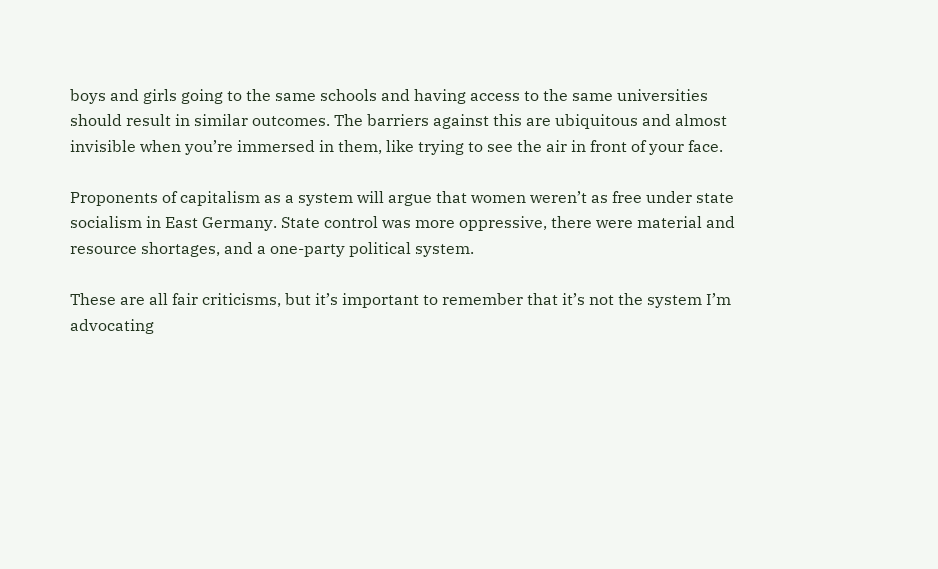boys and girls going to the same schools and having access to the same universities should result in similar outcomes. The barriers against this are ubiquitous and almost invisible when you’re immersed in them, like trying to see the air in front of your face.

Proponents of capitalism as a system will argue that women weren’t as free under state socialism in East Germany. State control was more oppressive, there were material and resource shortages, and a one-party political system.

These are all fair criticisms, but it’s important to remember that it’s not the system I’m advocating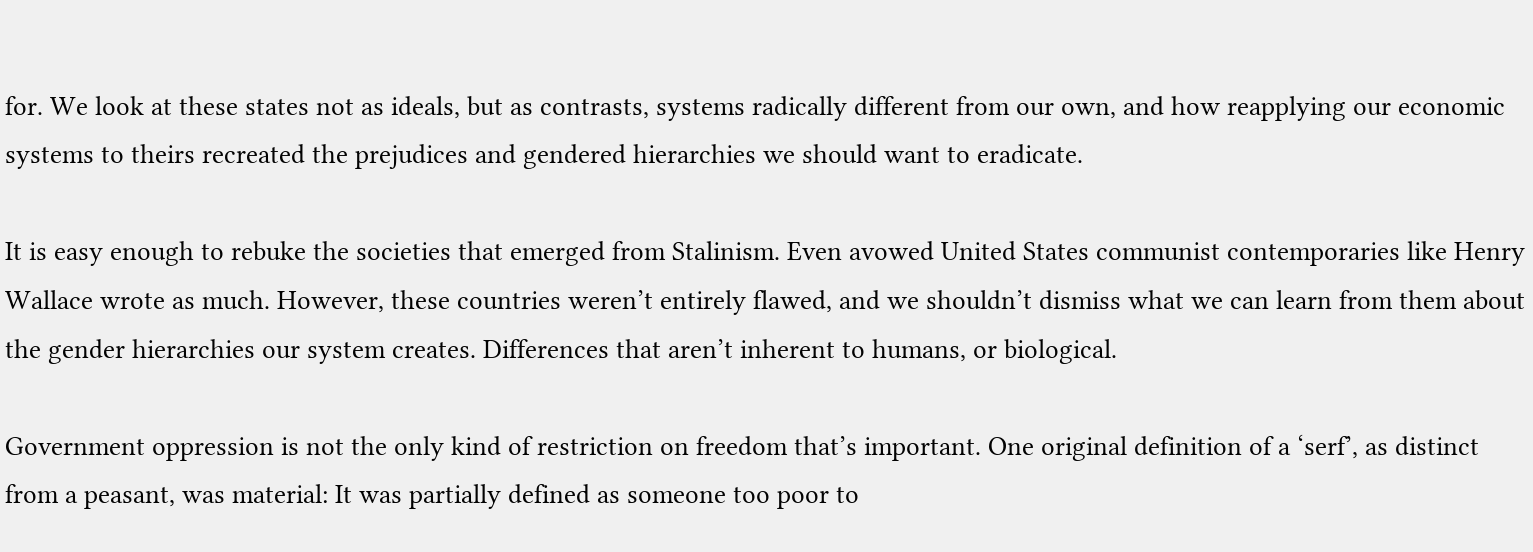for. We look at these states not as ideals, but as contrasts, systems radically different from our own, and how reapplying our economic systems to theirs recreated the prejudices and gendered hierarchies we should want to eradicate.

It is easy enough to rebuke the societies that emerged from Stalinism. Even avowed United States communist contemporaries like Henry Wallace wrote as much. However, these countries weren’t entirely flawed, and we shouldn’t dismiss what we can learn from them about the gender hierarchies our system creates. Differences that aren’t inherent to humans, or biological.

Government oppression is not the only kind of restriction on freedom that’s important. One original definition of a ‘serf’, as distinct from a peasant, was material: It was partially defined as someone too poor to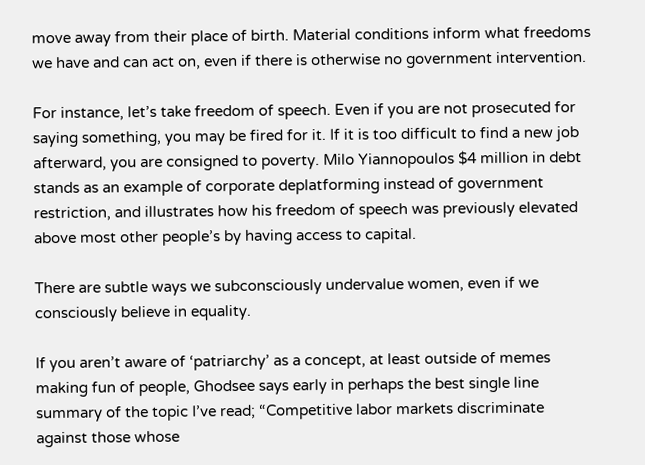move away from their place of birth. Material conditions inform what freedoms we have and can act on, even if there is otherwise no government intervention.

For instance, let’s take freedom of speech. Even if you are not prosecuted for saying something, you may be fired for it. If it is too difficult to find a new job afterward, you are consigned to poverty. Milo Yiannopoulos $4 million in debt stands as an example of corporate deplatforming instead of government restriction, and illustrates how his freedom of speech was previously elevated above most other people’s by having access to capital.

There are subtle ways we subconsciously undervalue women, even if we consciously believe in equality.

If you aren’t aware of ‘patriarchy’ as a concept, at least outside of memes making fun of people, Ghodsee says early in perhaps the best single line summary of the topic I’ve read; “Competitive labor markets discriminate against those whose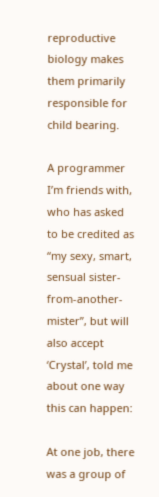reproductive biology makes them primarily responsible for child bearing.

A programmer I’m friends with, who has asked to be credited as “my sexy, smart, sensual sister-from-another-mister”, but will also accept ‘Crystal’, told me about one way this can happen:

At one job, there was a group of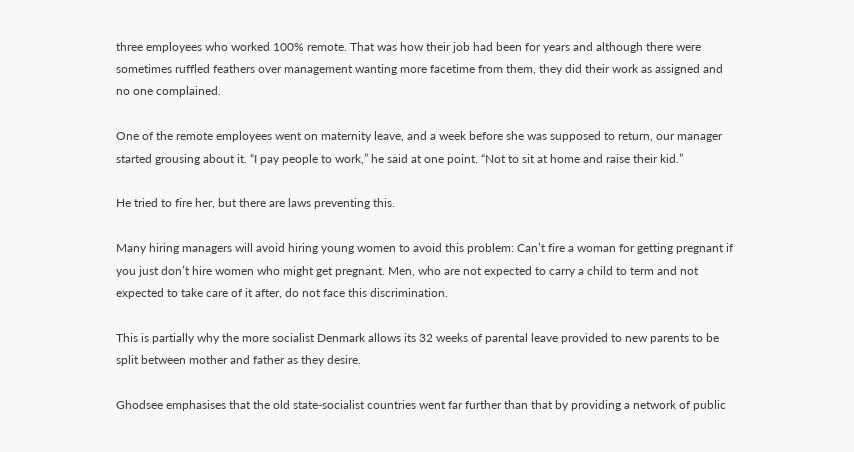three employees who worked 100% remote. That was how their job had been for years and although there were sometimes ruffled feathers over management wanting more facetime from them, they did their work as assigned and no one complained.

One of the remote employees went on maternity leave, and a week before she was supposed to return, our manager started grousing about it. “I pay people to work,” he said at one point. “Not to sit at home and raise their kid.”

He tried to fire her, but there are laws preventing this.

Many hiring managers will avoid hiring young women to avoid this problem: Can’t fire a woman for getting pregnant if you just don’t hire women who might get pregnant. Men, who are not expected to carry a child to term and not expected to take care of it after, do not face this discrimination.

This is partially why the more socialist Denmark allows its 32 weeks of parental leave provided to new parents to be split between mother and father as they desire.

Ghodsee emphasises that the old state-socialist countries went far further than that by providing a network of public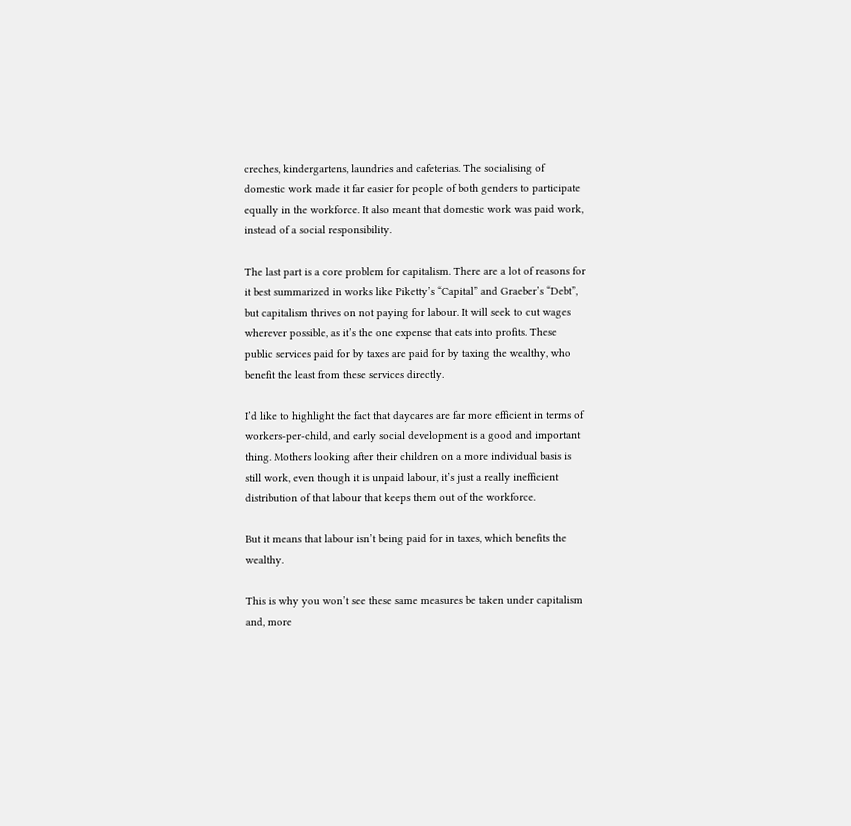creches, kindergartens, laundries and cafeterias. The socialising of domestic work made it far easier for people of both genders to participate equally in the workforce. It also meant that domestic work was paid work, instead of a social responsibility.

The last part is a core problem for capitalism. There are a lot of reasons for it best summarized in works like Piketty’s “Capital” and Graeber’s “Debt”, but capitalism thrives on not paying for labour. It will seek to cut wages wherever possible, as it’s the one expense that eats into profits. These public services paid for by taxes are paid for by taxing the wealthy, who benefit the least from these services directly.

I’d like to highlight the fact that daycares are far more efficient in terms of workers-per-child, and early social development is a good and important thing. Mothers looking after their children on a more individual basis is still work, even though it is unpaid labour, it’s just a really inefficient distribution of that labour that keeps them out of the workforce.

But it means that labour isn’t being paid for in taxes, which benefits the wealthy.

This is why you won’t see these same measures be taken under capitalism and, more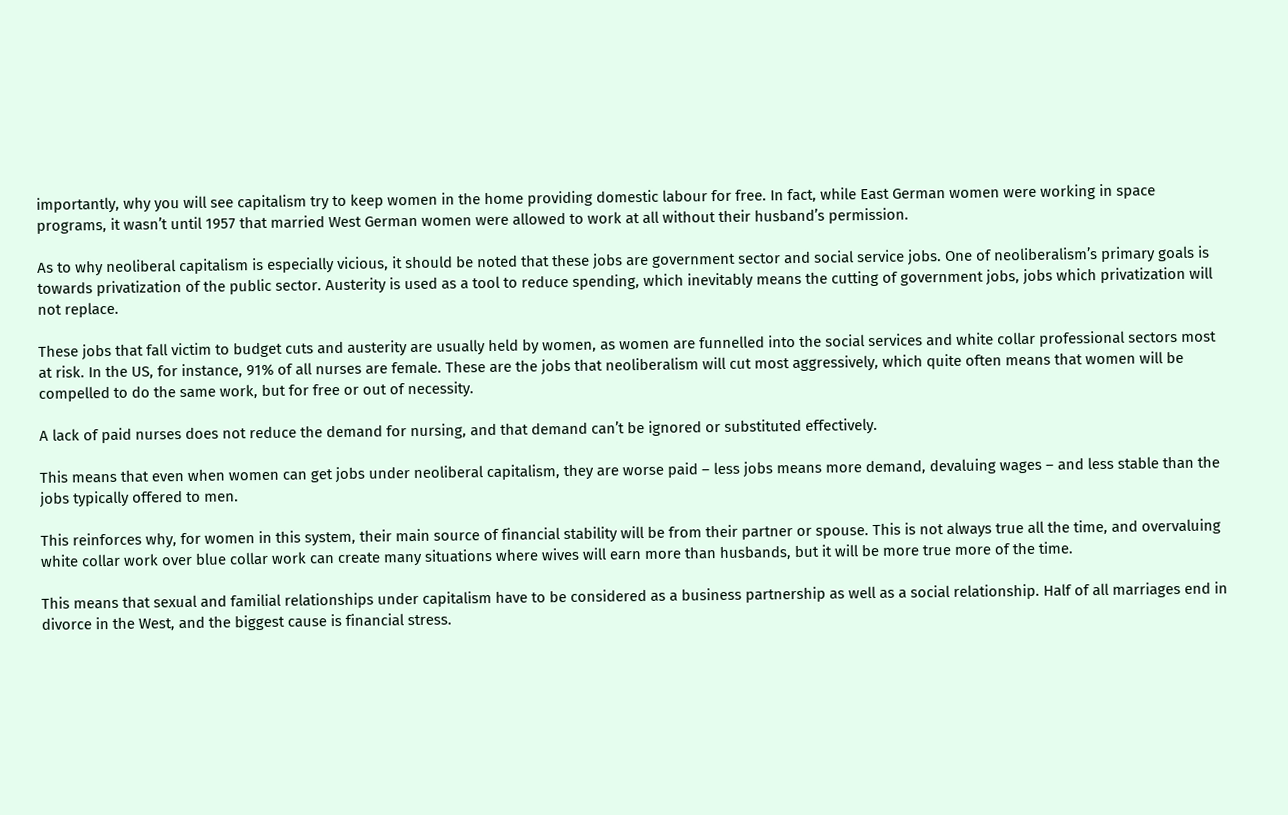importantly, why you will see capitalism try to keep women in the home providing domestic labour for free. In fact, while East German women were working in space programs, it wasn’t until 1957 that married West German women were allowed to work at all without their husband’s permission.

As to why neoliberal capitalism is especially vicious, it should be noted that these jobs are government sector and social service jobs. One of neoliberalism’s primary goals is towards privatization of the public sector. Austerity is used as a tool to reduce spending, which inevitably means the cutting of government jobs, jobs which privatization will not replace.

These jobs that fall victim to budget cuts and austerity are usually held by women, as women are funnelled into the social services and white collar professional sectors most at risk. In the US, for instance, 91% of all nurses are female. These are the jobs that neoliberalism will cut most aggressively, which quite often means that women will be compelled to do the same work, but for free or out of necessity.

A lack of paid nurses does not reduce the demand for nursing, and that demand can’t be ignored or substituted effectively.

This means that even when women can get jobs under neoliberal capitalism, they are worse paid – less jobs means more demand, devaluing wages – and less stable than the jobs typically offered to men.

This reinforces why, for women in this system, their main source of financial stability will be from their partner or spouse. This is not always true all the time, and overvaluing white collar work over blue collar work can create many situations where wives will earn more than husbands, but it will be more true more of the time.

This means that sexual and familial relationships under capitalism have to be considered as a business partnership as well as a social relationship. Half of all marriages end in divorce in the West, and the biggest cause is financial stress.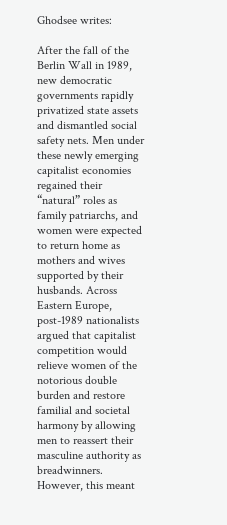Ghodsee writes:

After the fall of the Berlin Wall in 1989, new democratic governments rapidly privatized state assets and dismantled social safety nets. Men under these newly emerging capitalist economies regained their “natural” roles as family patriarchs, and women were expected to return home as mothers and wives supported by their husbands. Across Eastern Europe, post-1989 nationalists argued that capitalist competition would relieve women of the notorious double burden and restore familial and societal harmony by allowing men to reassert their masculine authority as breadwinners. However, this meant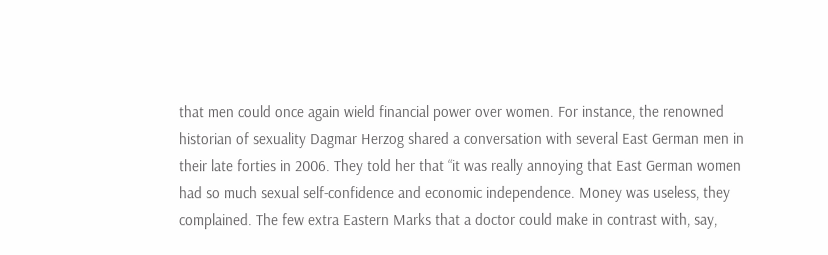that men could once again wield financial power over women. For instance, the renowned historian of sexuality Dagmar Herzog shared a conversation with several East German men in their late forties in 2006. They told her that “it was really annoying that East German women had so much sexual self-confidence and economic independence. Money was useless, they complained. The few extra Eastern Marks that a doctor could make in contrast with, say,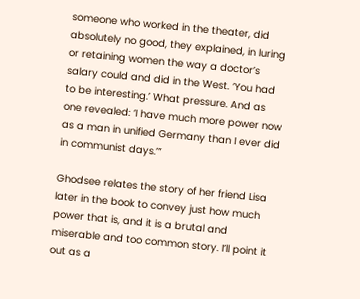someone who worked in the theater, did absolutely no good, they explained, in luring or retaining women the way a doctor’s salary could and did in the West. ‘You had to be interesting.’ What pressure. And as one revealed: ‘I have much more power now as a man in unified Germany than I ever did in communist days.’”

Ghodsee relates the story of her friend Lisa later in the book to convey just how much power that is, and it is a brutal and miserable and too common story. I’ll point it out as a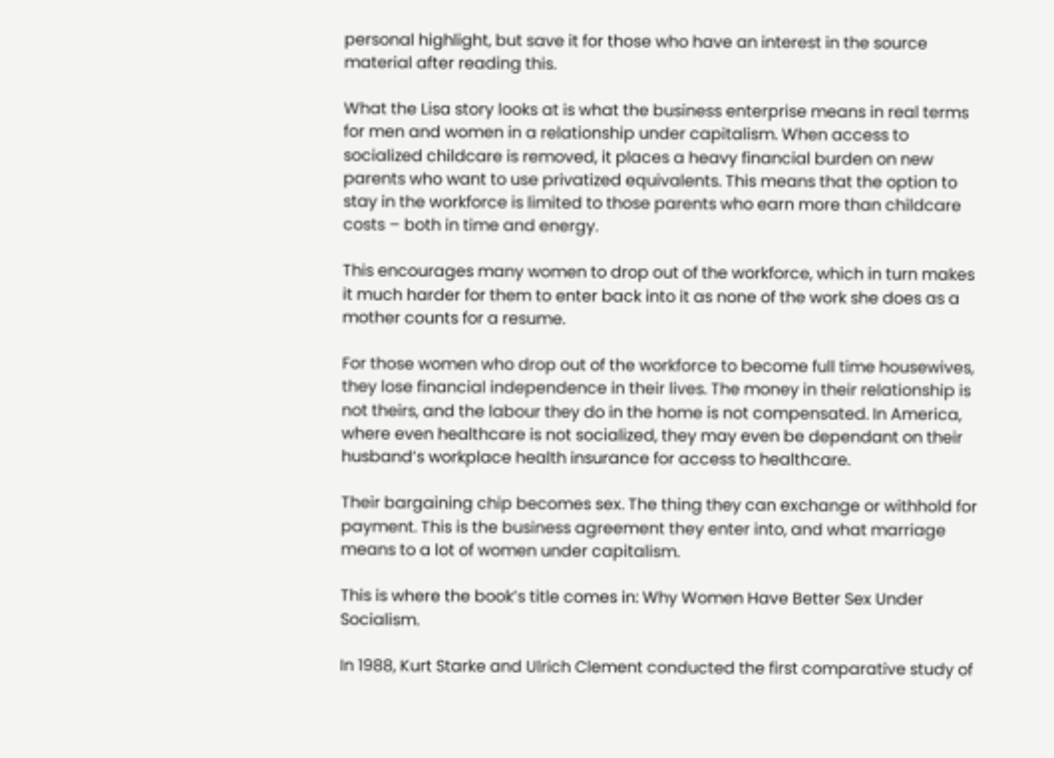personal highlight, but save it for those who have an interest in the source material after reading this.

What the Lisa story looks at is what the business enterprise means in real terms for men and women in a relationship under capitalism. When access to socialized childcare is removed, it places a heavy financial burden on new parents who want to use privatized equivalents. This means that the option to stay in the workforce is limited to those parents who earn more than childcare costs – both in time and energy.

This encourages many women to drop out of the workforce, which in turn makes it much harder for them to enter back into it as none of the work she does as a mother counts for a resume.

For those women who drop out of the workforce to become full time housewives, they lose financial independence in their lives. The money in their relationship is not theirs, and the labour they do in the home is not compensated. In America, where even healthcare is not socialized, they may even be dependant on their husband’s workplace health insurance for access to healthcare.

Their bargaining chip becomes sex. The thing they can exchange or withhold for payment. This is the business agreement they enter into, and what marriage means to a lot of women under capitalism.

This is where the book’s title comes in: Why Women Have Better Sex Under Socialism.

In 1988, Kurt Starke and Ulrich Clement conducted the first comparative study of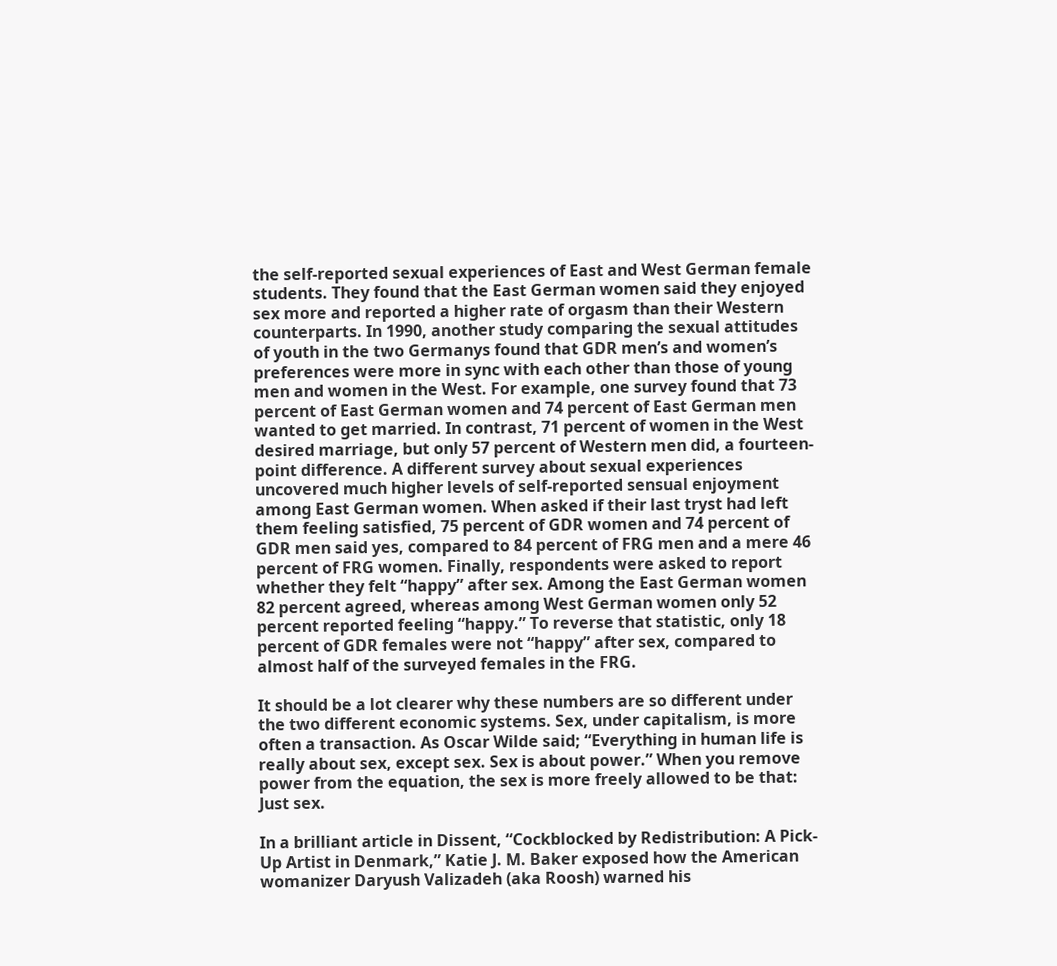the self-reported sexual experiences of East and West German female students. They found that the East German women said they enjoyed sex more and reported a higher rate of orgasm than their Western counterparts. In 1990, another study comparing the sexual attitudes of youth in the two Germanys found that GDR men’s and women’s preferences were more in sync with each other than those of young men and women in the West. For example, one survey found that 73 percent of East German women and 74 percent of East German men wanted to get married. In contrast, 71 percent of women in the West desired marriage, but only 57 percent of Western men did, a fourteen-point difference. A different survey about sexual experiences uncovered much higher levels of self-reported sensual enjoyment among East German women. When asked if their last tryst had left them feeling satisfied, 75 percent of GDR women and 74 percent of GDR men said yes, compared to 84 percent of FRG men and a mere 46 percent of FRG women. Finally, respondents were asked to report whether they felt “happy” after sex. Among the East German women 82 percent agreed, whereas among West German women only 52 percent reported feeling “happy.” To reverse that statistic, only 18 percent of GDR females were not “happy” after sex, compared to almost half of the surveyed females in the FRG.

It should be a lot clearer why these numbers are so different under the two different economic systems. Sex, under capitalism, is more often a transaction. As Oscar Wilde said; “Everything in human life is really about sex, except sex. Sex is about power.” When you remove power from the equation, the sex is more freely allowed to be that: Just sex.

In a brilliant article in Dissent, “Cockblocked by Redistribution: A Pick-Up Artist in Denmark,” Katie J. M. Baker exposed how the American womanizer Daryush Valizadeh (aka Roosh) warned his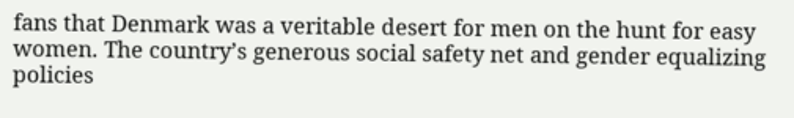fans that Denmark was a veritable desert for men on the hunt for easy women. The country’s generous social safety net and gender equalizing policies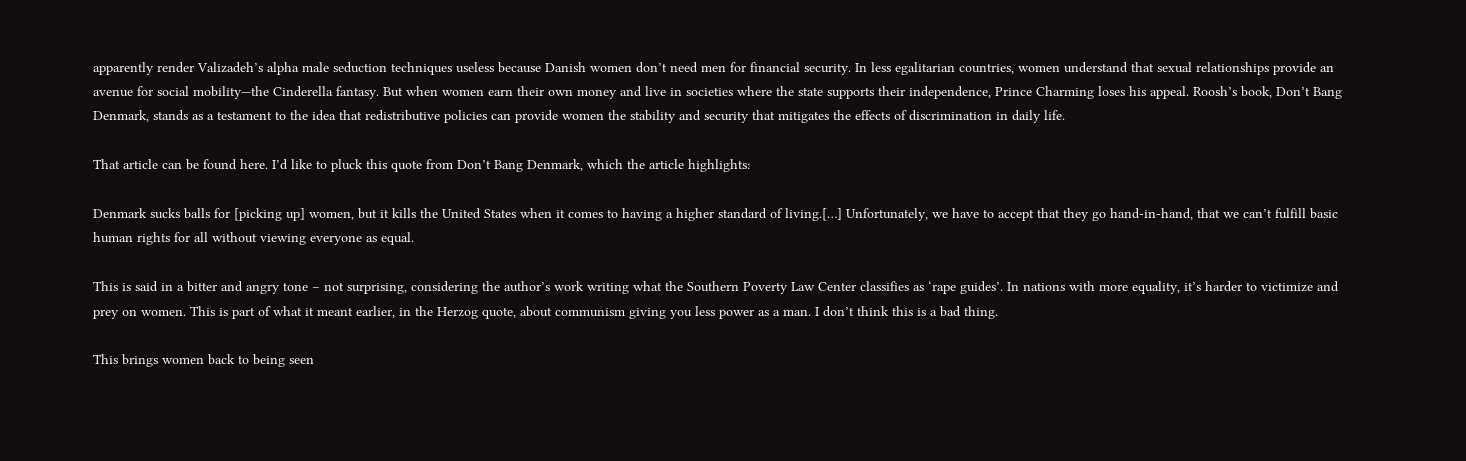apparently render Valizadeh’s alpha male seduction techniques useless because Danish women don’t need men for financial security. In less egalitarian countries, women understand that sexual relationships provide an avenue for social mobility—the Cinderella fantasy. But when women earn their own money and live in societies where the state supports their independence, Prince Charming loses his appeal. Roosh’s book, Don’t Bang Denmark, stands as a testament to the idea that redistributive policies can provide women the stability and security that mitigates the effects of discrimination in daily life.

That article can be found here. I’d like to pluck this quote from Don’t Bang Denmark, which the article highlights:

Denmark sucks balls for [picking up] women, but it kills the United States when it comes to having a higher standard of living.[…] Unfortunately, we have to accept that they go hand-in-hand, that we can’t fulfill basic human rights for all without viewing everyone as equal.

This is said in a bitter and angry tone – not surprising, considering the author’s work writing what the Southern Poverty Law Center classifies as ‘rape guides’. In nations with more equality, it’s harder to victimize and prey on women. This is part of what it meant earlier, in the Herzog quote, about communism giving you less power as a man. I don’t think this is a bad thing.

This brings women back to being seen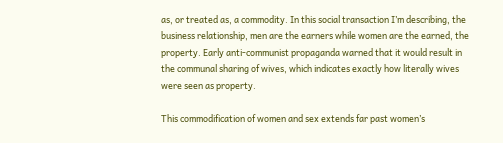as, or treated as, a commodity. In this social transaction I’m describing, the business relationship, men are the earners while women are the earned, the property. Early anti-communist propaganda warned that it would result in the communal sharing of wives, which indicates exactly how literally wives were seen as property.

This commodification of women and sex extends far past women’s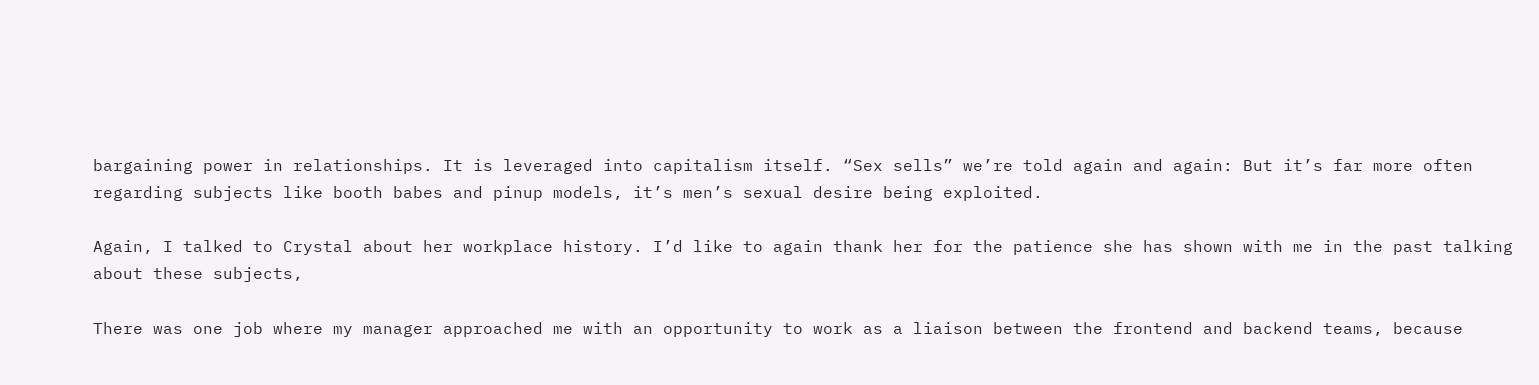bargaining power in relationships. It is leveraged into capitalism itself. “Sex sells” we’re told again and again: But it’s far more often regarding subjects like booth babes and pinup models, it’s men’s sexual desire being exploited.

Again, I talked to Crystal about her workplace history. I’d like to again thank her for the patience she has shown with me in the past talking about these subjects,

There was one job where my manager approached me with an opportunity to work as a liaison between the frontend and backend teams, because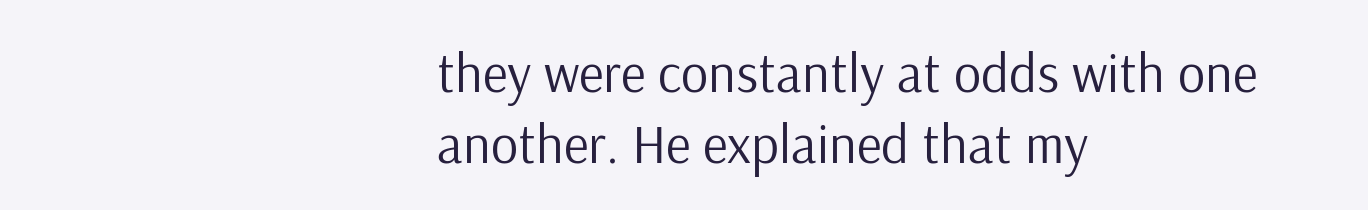they were constantly at odds with one another. He explained that my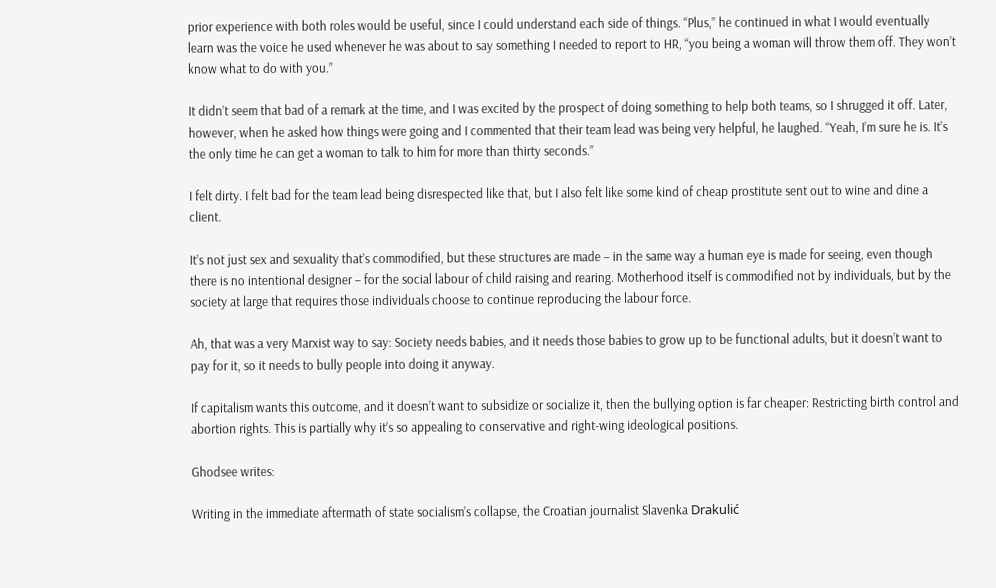prior experience with both roles would be useful, since I could understand each side of things. “Plus,” he continued in what I would eventually learn was the voice he used whenever he was about to say something I needed to report to HR, “you being a woman will throw them off. They won’t know what to do with you.”

It didn’t seem that bad of a remark at the time, and I was excited by the prospect of doing something to help both teams, so I shrugged it off. Later, however, when he asked how things were going and I commented that their team lead was being very helpful, he laughed. “Yeah, I’m sure he is. It’s the only time he can get a woman to talk to him for more than thirty seconds.”

I felt dirty. I felt bad for the team lead being disrespected like that, but I also felt like some kind of cheap prostitute sent out to wine and dine a client.

It’s not just sex and sexuality that’s commodified, but these structures are made – in the same way a human eye is made for seeing, even though there is no intentional designer – for the social labour of child raising and rearing. Motherhood itself is commodified not by individuals, but by the society at large that requires those individuals choose to continue reproducing the labour force.

Ah, that was a very Marxist way to say: Society needs babies, and it needs those babies to grow up to be functional adults, but it doesn’t want to pay for it, so it needs to bully people into doing it anyway.

If capitalism wants this outcome, and it doesn’t want to subsidize or socialize it, then the bullying option is far cheaper: Restricting birth control and abortion rights. This is partially why it’s so appealing to conservative and right-wing ideological positions.

Ghodsee writes:

Writing in the immediate aftermath of state socialism’s collapse, the Croatian journalist Slavenka Drakulić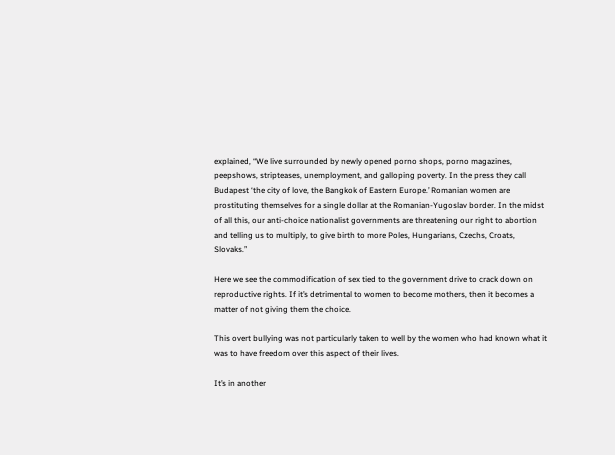explained, “We live surrounded by newly opened porno shops, porno magazines, peepshows, stripteases, unemployment, and galloping poverty. In the press they call Budapest ‘the city of love, the Bangkok of Eastern Europe.’ Romanian women are prostituting themselves for a single dollar at the Romanian-Yugoslav border. In the midst of all this, our anti-choice nationalist governments are threatening our right to abortion and telling us to multiply, to give birth to more Poles, Hungarians, Czechs, Croats, Slovaks.”

Here we see the commodification of sex tied to the government drive to crack down on reproductive rights. If it’s detrimental to women to become mothers, then it becomes a matter of not giving them the choice.

This overt bullying was not particularly taken to well by the women who had known what it was to have freedom over this aspect of their lives.

It’s in another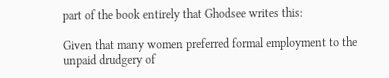part of the book entirely that Ghodsee writes this:

Given that many women preferred formal employment to the unpaid drudgery of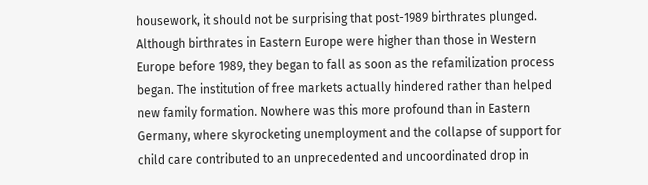housework, it should not be surprising that post-1989 birthrates plunged. Although birthrates in Eastern Europe were higher than those in Western Europe before 1989, they began to fall as soon as the refamilization process began. The institution of free markets actually hindered rather than helped new family formation. Nowhere was this more profound than in Eastern Germany, where skyrocketing unemployment and the collapse of support for child care contributed to an unprecedented and uncoordinated drop in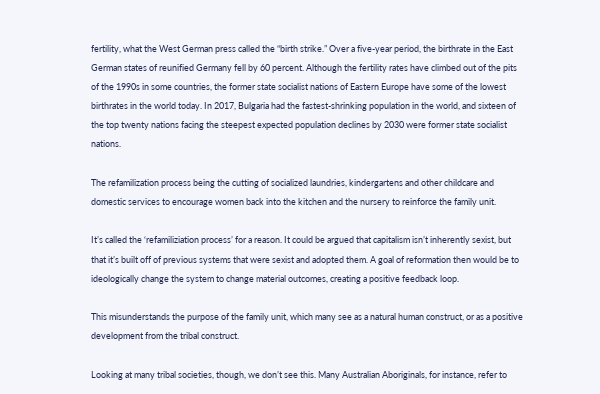fertility, what the West German press called the “birth strike.” Over a five-year period, the birthrate in the East German states of reunified Germany fell by 60 percent. Although the fertility rates have climbed out of the pits of the 1990s in some countries, the former state socialist nations of Eastern Europe have some of the lowest birthrates in the world today. In 2017, Bulgaria had the fastest-shrinking population in the world, and sixteen of the top twenty nations facing the steepest expected population declines by 2030 were former state socialist nations.

The refamilization process being the cutting of socialized laundries, kindergartens and other childcare and domestic services to encourage women back into the kitchen and the nursery to reinforce the family unit.

It’s called the ‘refamiliziation process’ for a reason. It could be argued that capitalism isn’t inherently sexist, but that it’s built off of previous systems that were sexist and adopted them. A goal of reformation then would be to ideologically change the system to change material outcomes, creating a positive feedback loop.

This misunderstands the purpose of the family unit, which many see as a natural human construct, or as a positive development from the tribal construct.

Looking at many tribal societies, though, we don’t see this. Many Australian Aboriginals, for instance, refer to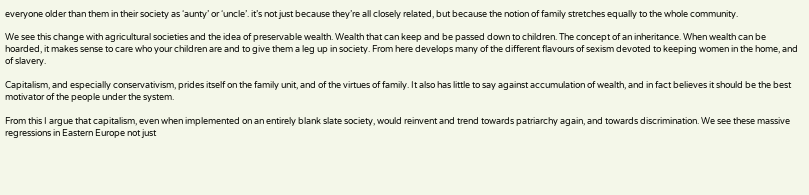everyone older than them in their society as ‘aunty’ or ‘uncle’. it’s not just because they’re all closely related, but because the notion of family stretches equally to the whole community.

We see this change with agricultural societies and the idea of preservable wealth. Wealth that can keep and be passed down to children. The concept of an inheritance. When wealth can be hoarded, it makes sense to care who your children are and to give them a leg up in society. From here develops many of the different flavours of sexism devoted to keeping women in the home, and of slavery.

Capitalism, and especially conservativism, prides itself on the family unit, and of the virtues of family. It also has little to say against accumulation of wealth, and in fact believes it should be the best motivator of the people under the system.

From this I argue that capitalism, even when implemented on an entirely blank slate society, would reinvent and trend towards patriarchy again, and towards discrimination. We see these massive regressions in Eastern Europe not just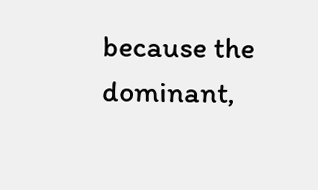because the dominant,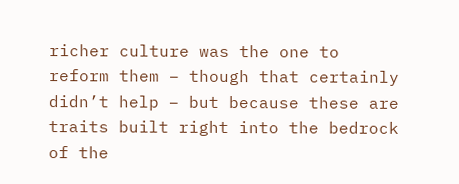richer culture was the one to reform them – though that certainly didn’t help – but because these are traits built right into the bedrock of the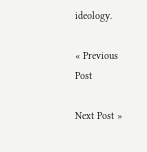ideology.

« Previous Post

Next Post »